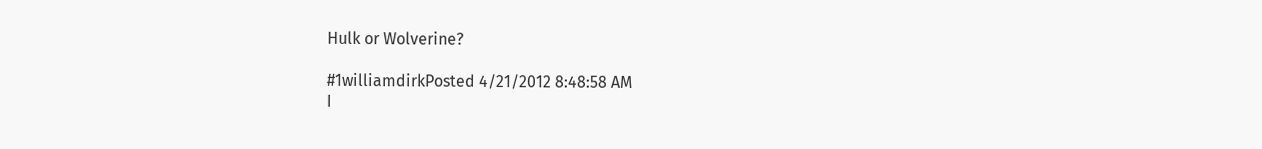Hulk or Wolverine?

#1williamdirkPosted 4/21/2012 8:48:58 AM
I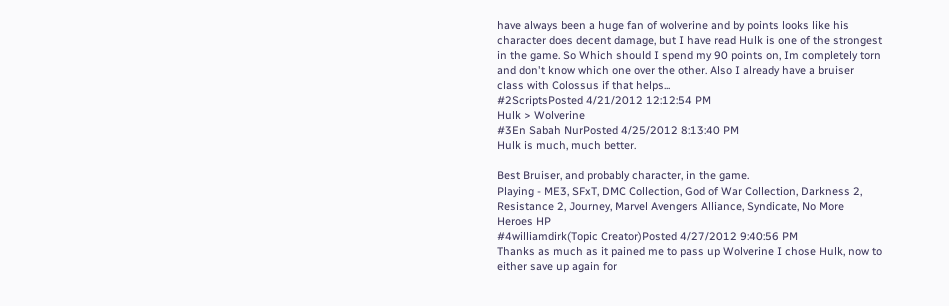have always been a huge fan of wolverine and by points looks like his character does decent damage, but I have read Hulk is one of the strongest in the game. So Which should I spend my 90 points on, Im completely torn and don't know which one over the other. Also I already have a bruiser class with Colossus if that helps...
#2ScriptsPosted 4/21/2012 12:12:54 PM
Hulk > Wolverine
#3En Sabah NurPosted 4/25/2012 8:13:40 PM
Hulk is much, much better.

Best Bruiser, and probably character, in the game.
Playing - ME3, SFxT, DMC Collection, God of War Collection, Darkness 2, Resistance 2, Journey, Marvel Avengers Alliance, Syndicate, No More Heroes HP
#4williamdirk(Topic Creator)Posted 4/27/2012 9:40:56 PM
Thanks as much as it pained me to pass up Wolverine I chose Hulk, now to either save up again for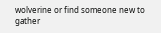wolverine or find someone new to gather